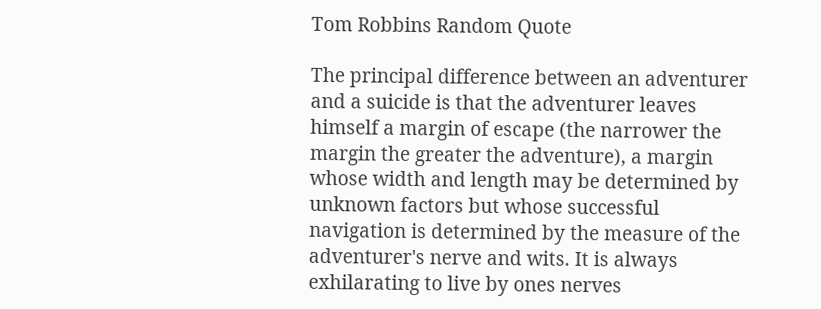Tom Robbins Random Quote

The principal difference between an adventurer and a suicide is that the adventurer leaves himself a margin of escape (the narrower the margin the greater the adventure), a margin whose width and length may be determined by unknown factors but whose successful navigation is determined by the measure of the adventurer's nerve and wits. It is always exhilarating to live by ones nerves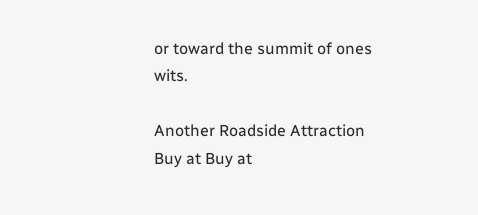or toward the summit of ones wits.

Another Roadside Attraction
Buy at Buy at